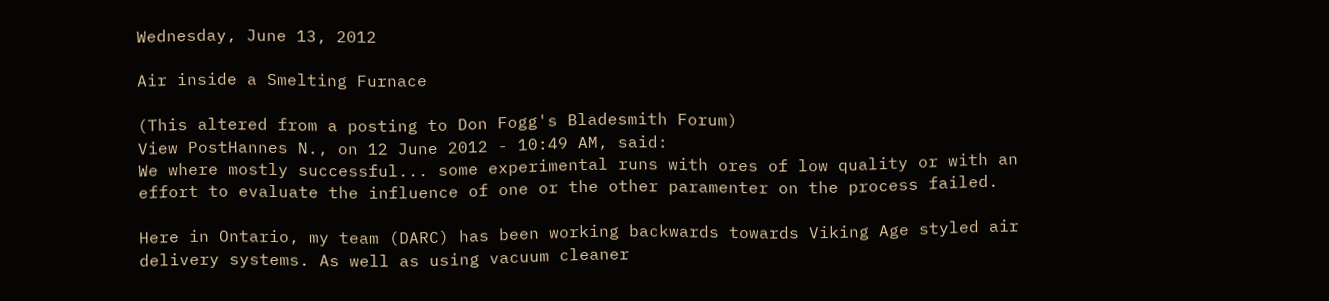Wednesday, June 13, 2012

Air inside a Smelting Furnace

(This altered from a posting to Don Fogg's Bladesmith Forum)
View PostHannes N., on 12 June 2012 - 10:49 AM, said:
We where mostly successful... some experimental runs with ores of low quality or with an effort to evaluate the influence of one or the other paramenter on the process failed.

Here in Ontario, my team (DARC) has been working backwards towards Viking Age styled air delivery systems. As well as using vacuum cleaner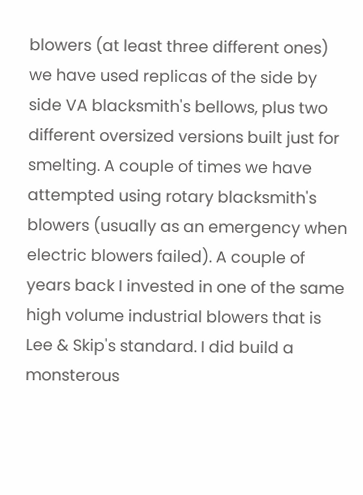blowers (at least three different ones) we have used replicas of the side by side VA blacksmith's bellows, plus two different oversized versions built just for smelting. A couple of times we have attempted using rotary blacksmith's blowers (usually as an emergency when electric blowers failed). A couple of years back I invested in one of the same high volume industrial blowers that is Lee & Skip's standard. I did build a monsterous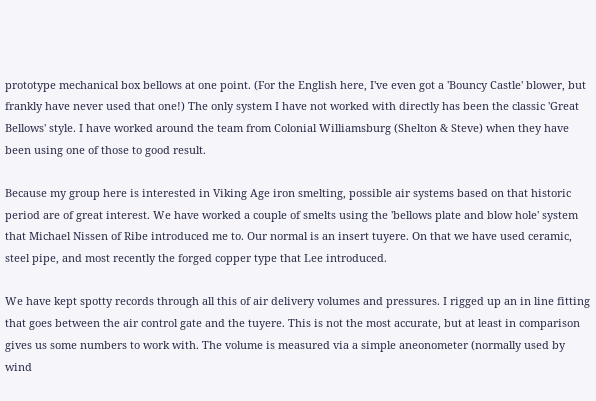prototype mechanical box bellows at one point. (For the English here, I've even got a 'Bouncy Castle' blower, but frankly have never used that one!) The only system I have not worked with directly has been the classic 'Great Bellows' style. I have worked around the team from Colonial Williamsburg (Shelton & Steve) when they have been using one of those to good result.

Because my group here is interested in Viking Age iron smelting, possible air systems based on that historic period are of great interest. We have worked a couple of smelts using the 'bellows plate and blow hole' system that Michael Nissen of Ribe introduced me to. Our normal is an insert tuyere. On that we have used ceramic, steel pipe, and most recently the forged copper type that Lee introduced.

We have kept spotty records through all this of air delivery volumes and pressures. I rigged up an in line fitting that goes between the air control gate and the tuyere. This is not the most accurate, but at least in comparison gives us some numbers to work with. The volume is measured via a simple aneonometer (normally used by wind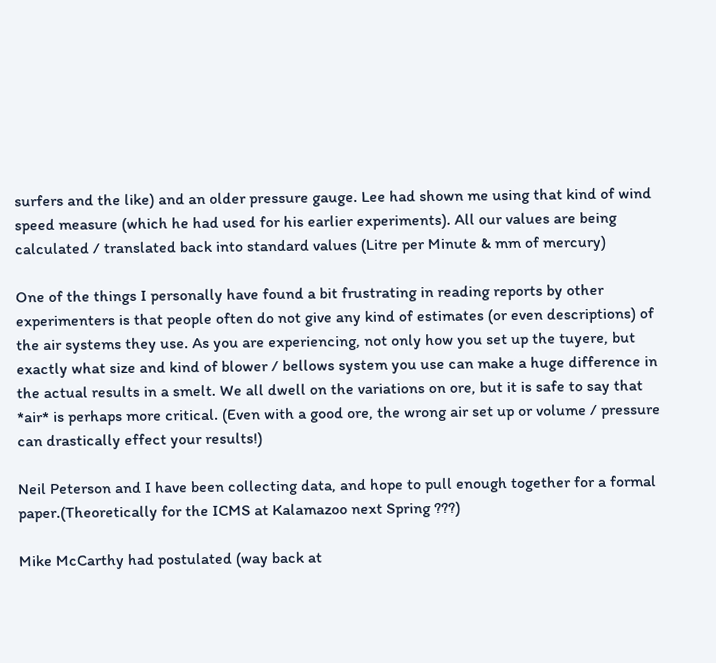surfers and the like) and an older pressure gauge. Lee had shown me using that kind of wind speed measure (which he had used for his earlier experiments). All our values are being calculated / translated back into standard values (Litre per Minute & mm of mercury)

One of the things I personally have found a bit frustrating in reading reports by other experimenters is that people often do not give any kind of estimates (or even descriptions) of the air systems they use. As you are experiencing, not only how you set up the tuyere, but exactly what size and kind of blower / bellows system you use can make a huge difference in the actual results in a smelt. We all dwell on the variations on ore, but it is safe to say that *air* is perhaps more critical. (Even with a good ore, the wrong air set up or volume / pressure can drastically effect your results!)

Neil Peterson and I have been collecting data, and hope to pull enough together for a formal paper.(Theoretically for the ICMS at Kalamazoo next Spring ???)

Mike McCarthy had postulated (way back at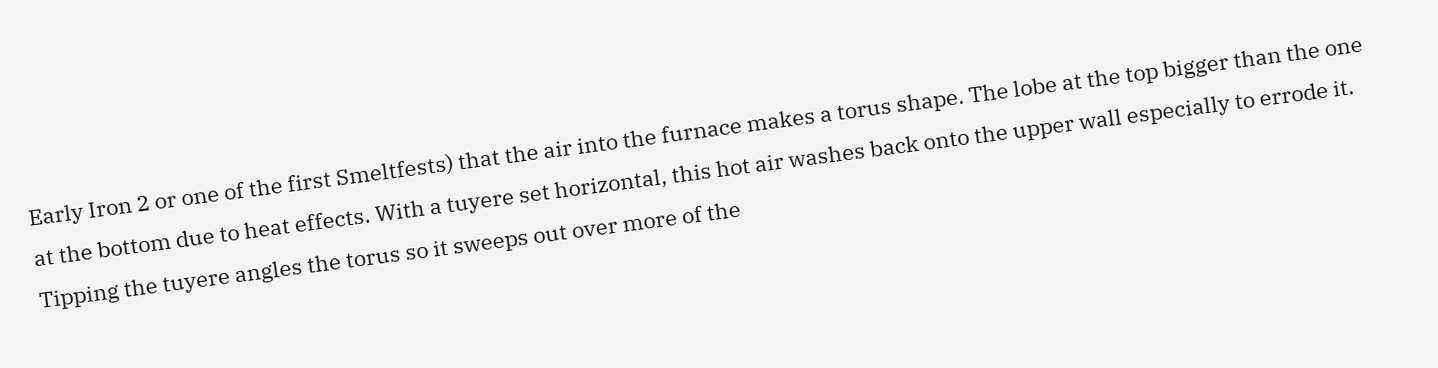Early Iron 2 or one of the first Smeltfests) that the air into the furnace makes a torus shape. The lobe at the top bigger than the one at the bottom due to heat effects. With a tuyere set horizontal, this hot air washes back onto the upper wall especially to errode it. Tipping the tuyere angles the torus so it sweeps out over more of the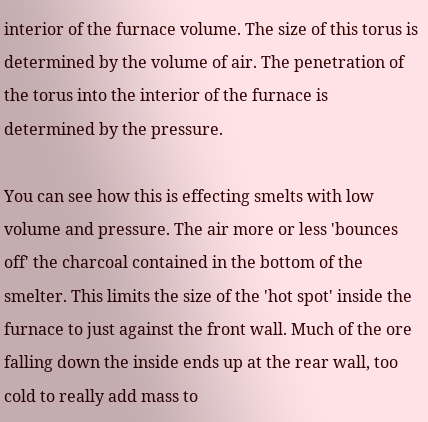interior of the furnace volume. The size of this torus is determined by the volume of air. The penetration of the torus into the interior of the furnace is determined by the pressure.

You can see how this is effecting smelts with low volume and pressure. The air more or less 'bounces off' the charcoal contained in the bottom of the smelter. This limits the size of the 'hot spot' inside the furnace to just against the front wall. Much of the ore falling down the inside ends up at the rear wall, too cold to really add mass to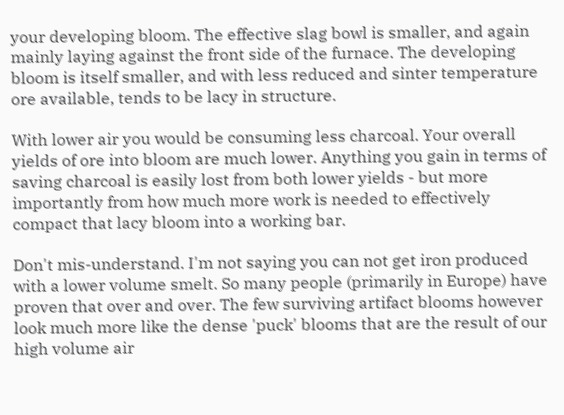your developing bloom. The effective slag bowl is smaller, and again mainly laying against the front side of the furnace. The developing bloom is itself smaller, and with less reduced and sinter temperature ore available, tends to be lacy in structure.

With lower air you would be consuming less charcoal. Your overall yields of ore into bloom are much lower. Anything you gain in terms of saving charcoal is easily lost from both lower yields - but more importantly from how much more work is needed to effectively compact that lacy bloom into a working bar.

Don't mis-understand. I'm not saying you can not get iron produced with a lower volume smelt. So many people (primarily in Europe) have proven that over and over. The few surviving artifact blooms however look much more like the dense 'puck' blooms that are the result of our high volume air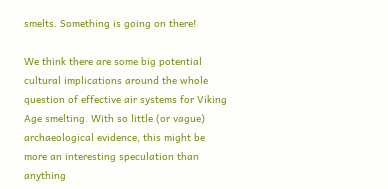smelts. Something is going on there!

We think there are some big potential cultural implications around the whole question of effective air systems for Viking Age smelting. With so little (or vague) archaeological evidence, this might be more an interesting speculation than anything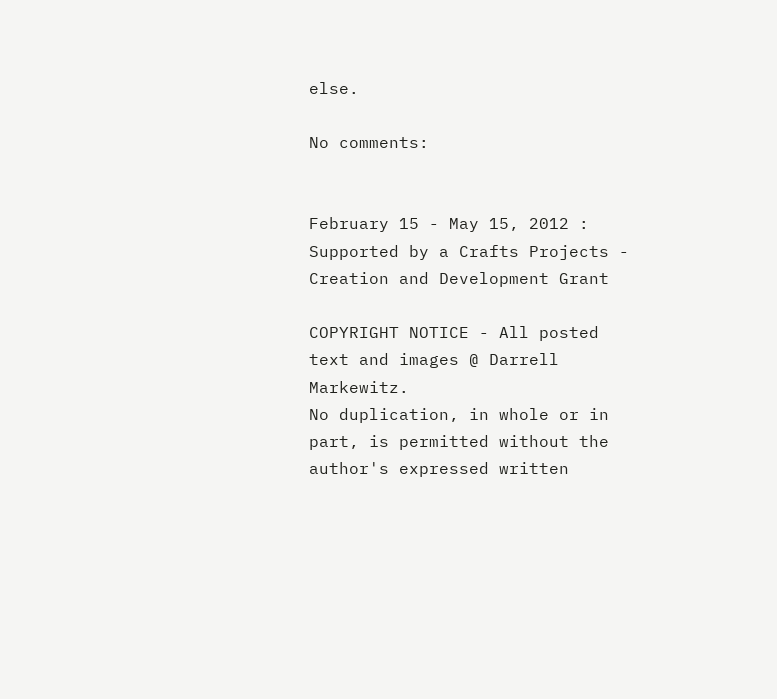else.

No comments:


February 15 - May 15, 2012 : Supported by a Crafts Projects - Creation and Development Grant

COPYRIGHT NOTICE - All posted text and images @ Darrell Markewitz.
No duplication, in whole or in part, is permitted without the author's expressed written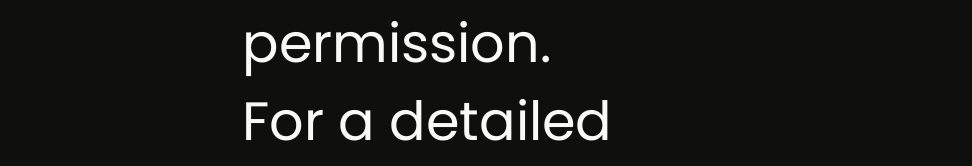permission.
For a detailed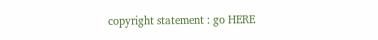copyright statement : go HERE